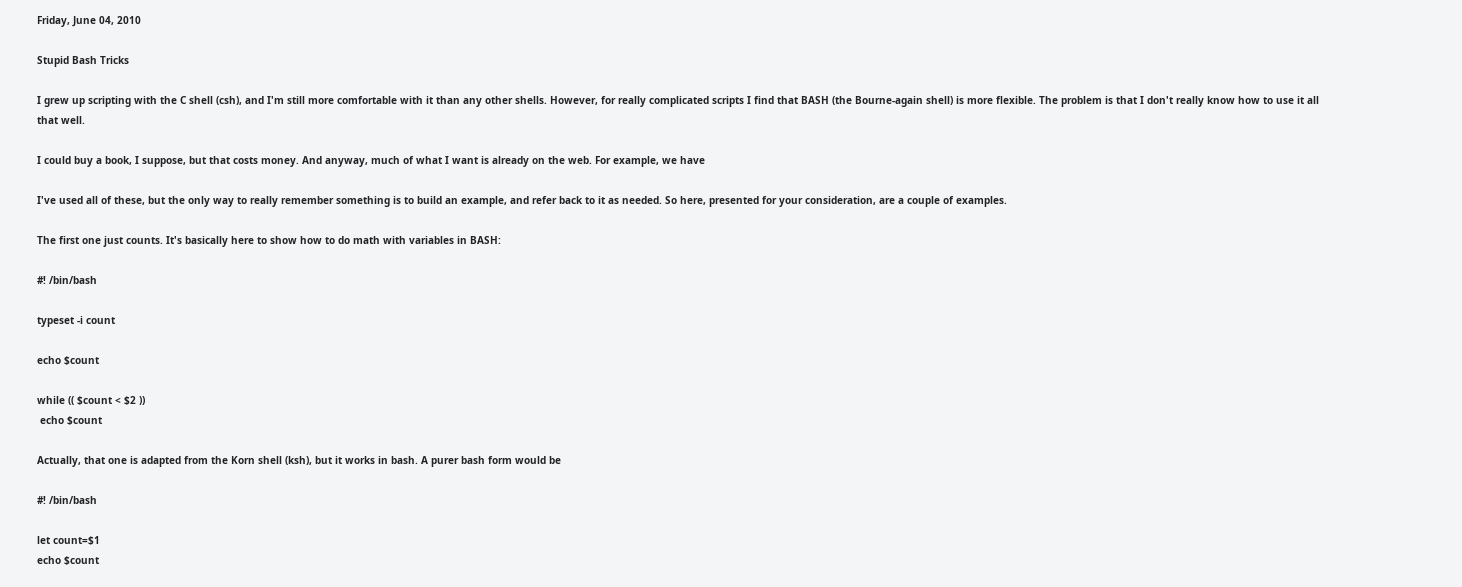Friday, June 04, 2010

Stupid Bash Tricks

I grew up scripting with the C shell (csh), and I'm still more comfortable with it than any other shells. However, for really complicated scripts I find that BASH (the Bourne-again shell) is more flexible. The problem is that I don't really know how to use it all that well.

I could buy a book, I suppose, but that costs money. And anyway, much of what I want is already on the web. For example, we have

I've used all of these, but the only way to really remember something is to build an example, and refer back to it as needed. So here, presented for your consideration, are a couple of examples.

The first one just counts. It's basically here to show how to do math with variables in BASH:

#! /bin/bash

typeset -i count

echo $count

while (( $count < $2 ))
 echo $count

Actually, that one is adapted from the Korn shell (ksh), but it works in bash. A purer bash form would be

#! /bin/bash

let count=$1
echo $count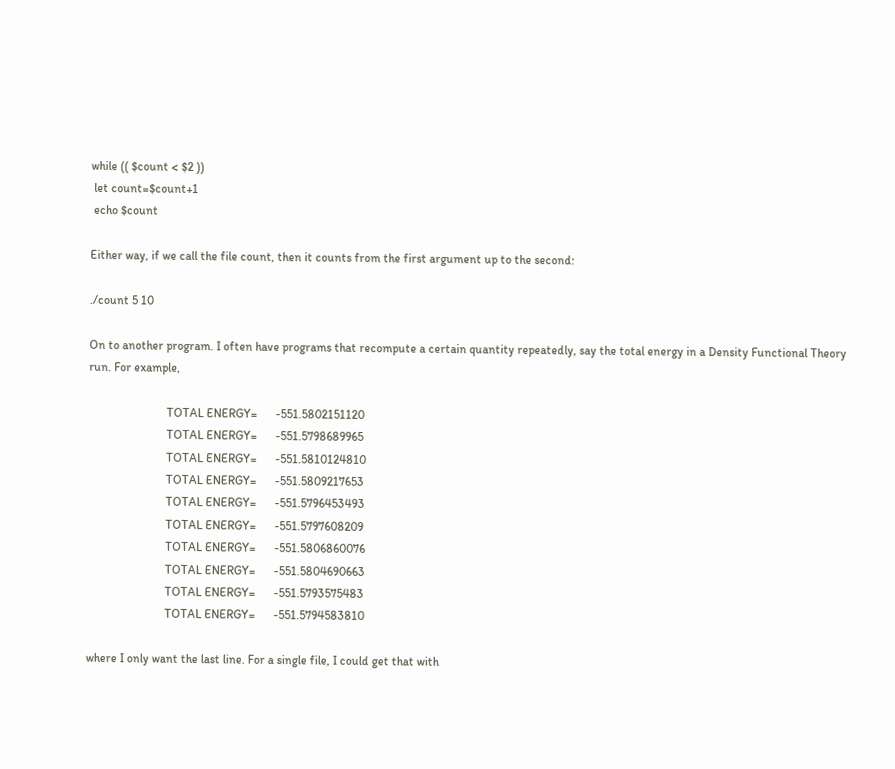while (( $count < $2 ))
 let count=$count+1
 echo $count

Either way, if we call the file count, then it counts from the first argument up to the second:

./count 5 10

On to another program. I often have programs that recompute a certain quantity repeatedly, say the total energy in a Density Functional Theory run. For example,

                          TOTAL ENERGY=      -551.5802151120
                          TOTAL ENERGY=      -551.5798689965
                          TOTAL ENERGY=      -551.5810124810
                          TOTAL ENERGY=      -551.5809217653
                          TOTAL ENERGY=      -551.5796453493
                          TOTAL ENERGY=      -551.5797608209
                          TOTAL ENERGY=      -551.5806860076
                          TOTAL ENERGY=      -551.5804690663
                          TOTAL ENERGY=      -551.5793575483
                          TOTAL ENERGY=      -551.5794583810

where I only want the last line. For a single file, I could get that with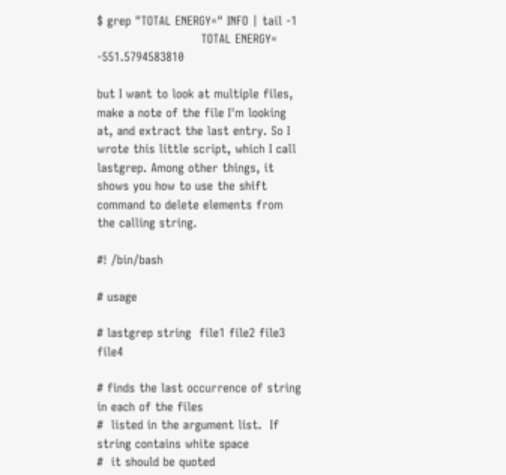$ grep "TOTAL ENERGY=" INFO | tail -1
                          TOTAL ENERGY=      -551.5794583810

but I want to look at multiple files, make a note of the file I'm looking at, and extract the last entry. So I wrote this little script, which I call lastgrep. Among other things, it shows you how to use the shift command to delete elements from the calling string.

#! /bin/bash

# usage

# lastgrep string  file1 file2 file3 file4

# finds the last occurrence of string in each of the files
#  listed in the argument list.  If string contains white space
#  it should be quoted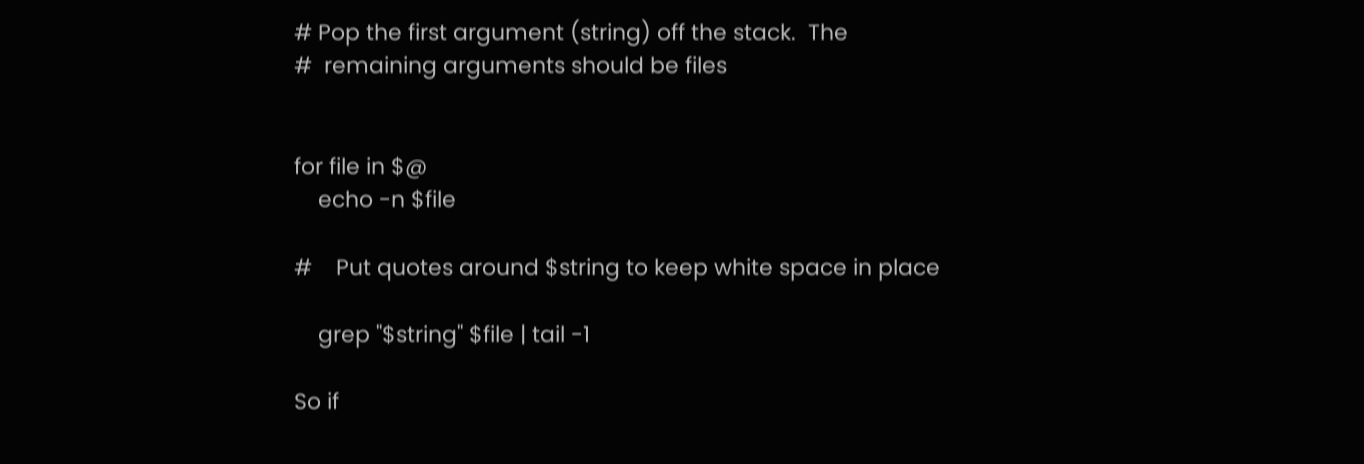# Pop the first argument (string) off the stack.  The
#  remaining arguments should be files


for file in $@
    echo -n $file

#    Put quotes around $string to keep white space in place

    grep "$string" $file | tail -1

So if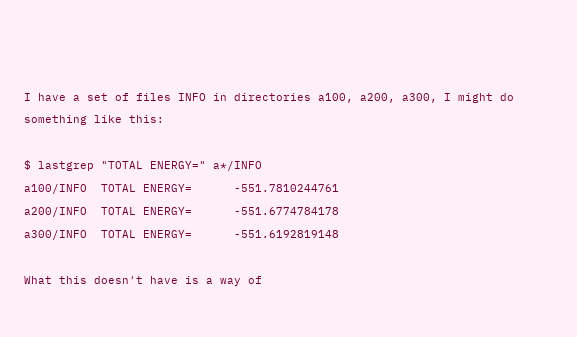I have a set of files INFO in directories a100, a200, a300, I might do something like this:

$ lastgrep "TOTAL ENERGY=" a*/INFO
a100/INFO  TOTAL ENERGY=      -551.7810244761
a200/INFO  TOTAL ENERGY=      -551.6774784178
a300/INFO  TOTAL ENERGY=      -551.6192819148

What this doesn't have is a way of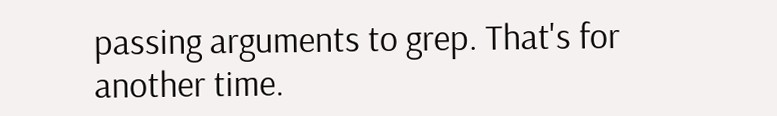passing arguments to grep. That's for another time.